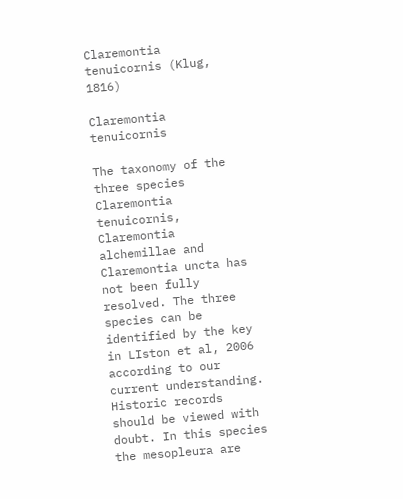Claremontia tenuicornis (Klug, 1816)

Claremontia tenuicornis

The taxonomy of the three species Claremontia tenuicornis, Claremontia alchemillae and Claremontia uncta has not been fully resolved. The three species can be identified by the key in LIston et al, 2006 according to our current understanding. Historic records should be viewed with doubt. In this species the mesopleura are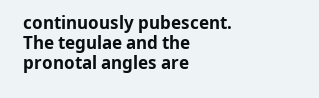continuously pubescent. The tegulae and the pronotal angles are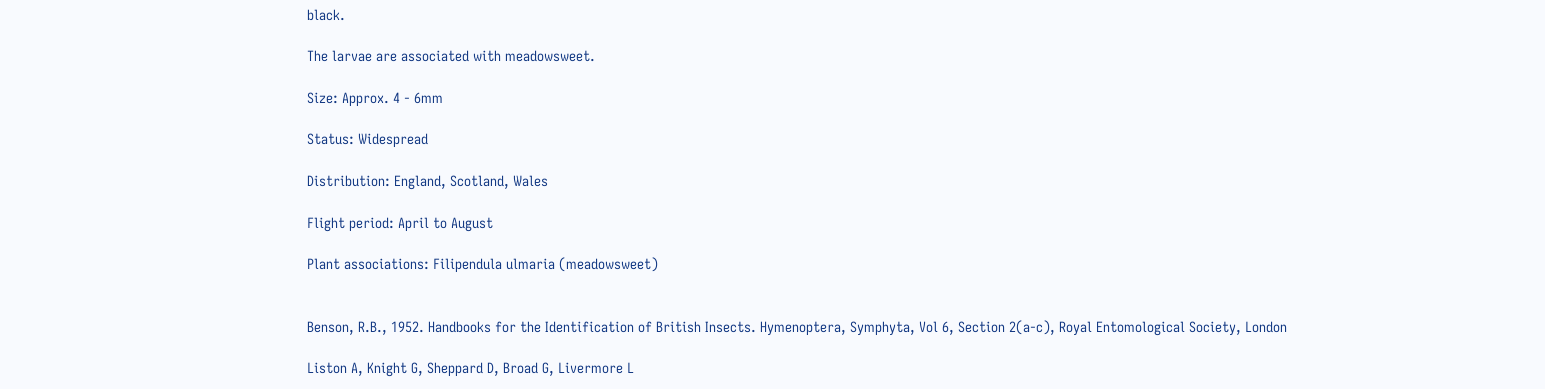black.

The larvae are associated with meadowsweet.

Size: Approx. 4 - 6mm

Status: Widespread

Distribution: England, Scotland, Wales

Flight period: April to August

Plant associations: Filipendula ulmaria (meadowsweet)


Benson, R.B., 1952. Handbooks for the Identification of British Insects. Hymenoptera, Symphyta, Vol 6, Section 2(a-c), Royal Entomological Society, London

Liston A, Knight G, Sheppard D, Broad G, Livermore L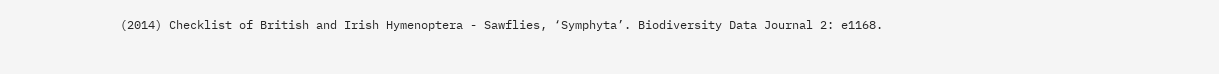(2014) Checklist of British and Irish Hymenoptera - Sawflies, ‘Symphyta’. Biodiversity Data Journal 2: e1168.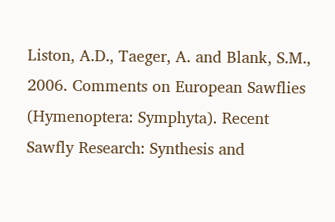Liston, A.D., Taeger, A. and Blank, S.M., 2006. Comments on European Sawflies (Hymenoptera: Symphyta). Recent Sawfly Research: Synthesis and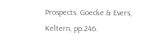Prospects. Goecke & Evers, Keltern, pp.246.